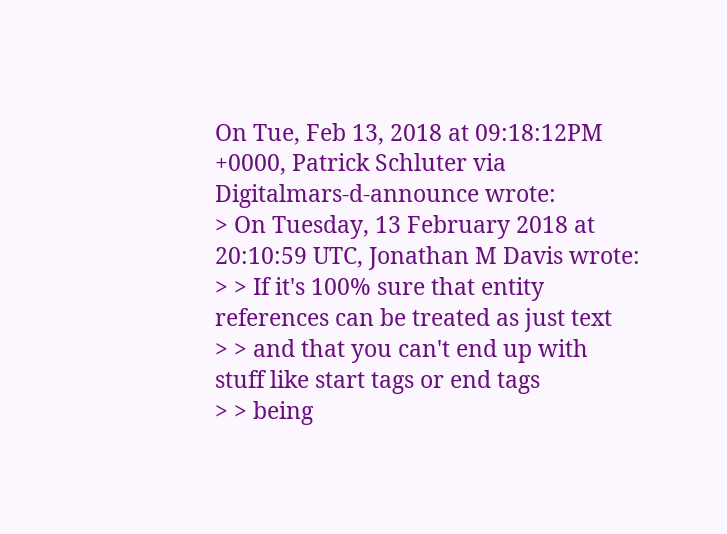On Tue, Feb 13, 2018 at 09:18:12PM +0000, Patrick Schluter via
Digitalmars-d-announce wrote:
> On Tuesday, 13 February 2018 at 20:10:59 UTC, Jonathan M Davis wrote:
> > If it's 100% sure that entity references can be treated as just text
> > and that you can't end up with stuff like start tags or end tags
> > being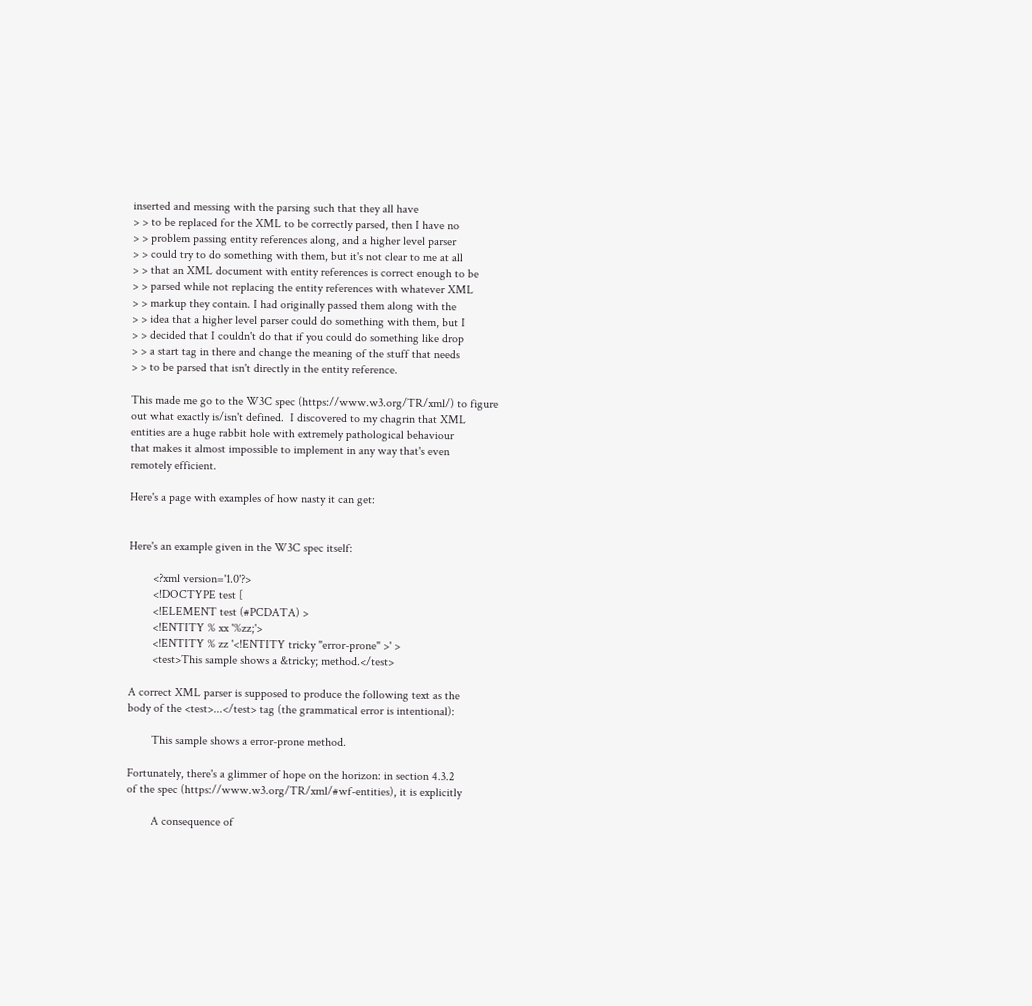inserted and messing with the parsing such that they all have
> > to be replaced for the XML to be correctly parsed, then I have no
> > problem passing entity references along, and a higher level parser
> > could try to do something with them, but it's not clear to me at all
> > that an XML document with entity references is correct enough to be
> > parsed while not replacing the entity references with whatever XML
> > markup they contain. I had originally passed them along with the
> > idea that a higher level parser could do something with them, but I
> > decided that I couldn't do that if you could do something like drop
> > a start tag in there and change the meaning of the stuff that needs
> > to be parsed that isn't directly in the entity reference.

This made me go to the W3C spec (https://www.w3.org/TR/xml/) to figure
out what exactly is/isn't defined.  I discovered to my chagrin that XML
entities are a huge rabbit hole with extremely pathological behaviour
that makes it almost impossible to implement in any way that's even
remotely efficient.

Here's a page with examples of how nasty it can get:


Here's an example given in the W3C spec itself:

        <?xml version='1.0'?>
        <!DOCTYPE test [
        <!ELEMENT test (#PCDATA) >
        <!ENTITY % xx '%zz;'>
        <!ENTITY % zz '<!ENTITY tricky "error-prone" >' >
        <test>This sample shows a &tricky; method.</test>

A correct XML parser is supposed to produce the following text as the
body of the <test>...</test> tag (the grammatical error is intentional):

        This sample shows a error-prone method.

Fortunately, there's a glimmer of hope on the horizon: in section 4.3.2
of the spec (https://www.w3.org/TR/xml/#wf-entities), it is explicitly

        A consequence of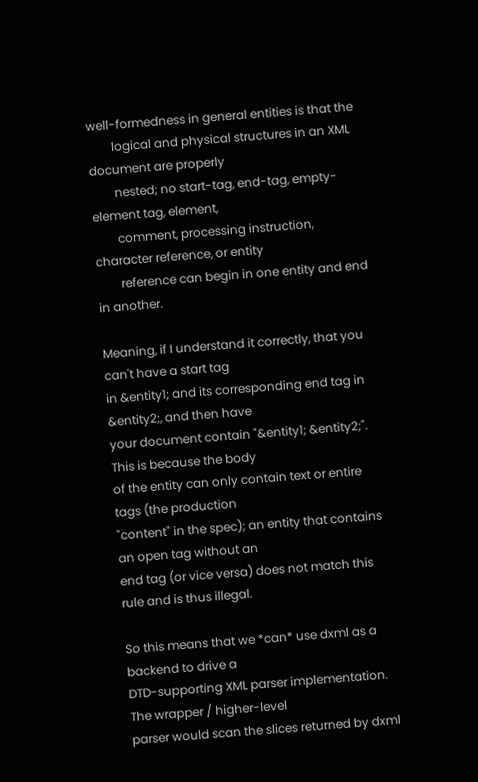well-formedness in general entities is that the
        logical and physical structures in an XML document are properly
        nested; no start-tag, end-tag, empty-element tag, element,
        comment, processing instruction, character reference, or entity
        reference can begin in one entity and end in another.

Meaning, if I understand it correctly, that you can't have a start tag
in &entity1; and its corresponding end tag in &entity2;, and then have
your document contain "&entity1; &entity2;".  This is because the body
of the entity can only contain text or entire tags (the production
"content" in the spec); an entity that contains an open tag without an
end tag (or vice versa) does not match this rule and is thus illegal.

So this means that we *can* use dxml as a backend to drive a
DTD-supporting XML parser implementation.  The wrapper / higher-level
parser would scan the slices returned by dxml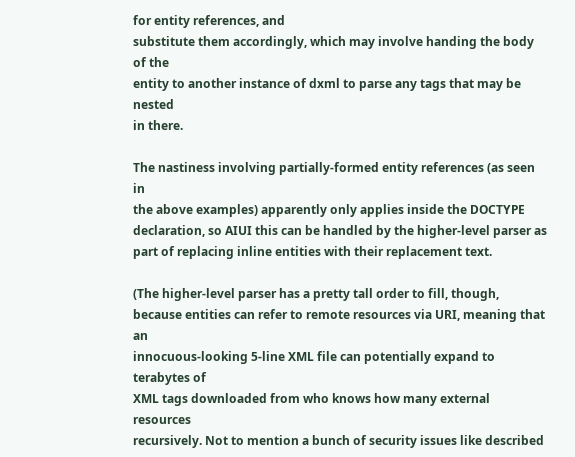for entity references, and
substitute them accordingly, which may involve handing the body of the
entity to another instance of dxml to parse any tags that may be nested
in there.

The nastiness involving partially-formed entity references (as seen in
the above examples) apparently only applies inside the DOCTYPE
declaration, so AIUI this can be handled by the higher-level parser as
part of replacing inline entities with their replacement text.

(The higher-level parser has a pretty tall order to fill, though,
because entities can refer to remote resources via URI, meaning that an
innocuous-looking 5-line XML file can potentially expand to terabytes of
XML tags downloaded from who knows how many external resources
recursively. Not to mention a bunch of security issues like described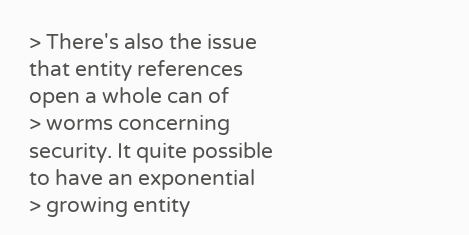> There's also the issue that entity references open a whole can of
> worms concerning security. It quite possible to have an exponential
> growing entity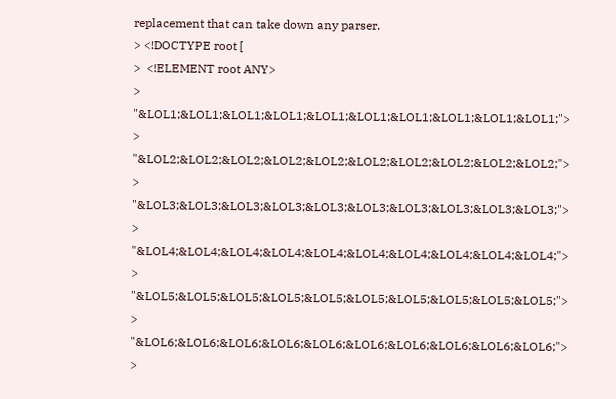replacement that can take down any parser.
> <!DOCTYPE root [
>  <!ELEMENT root ANY>
> "&LOL1;&LOL1;&LOL1;&LOL1;&LOL1;&LOL1;&LOL1;&LOL1;&LOL1;&LOL1;">
> "&LOL2;&LOL2;&LOL2;&LOL2;&LOL2;&LOL2;&LOL2;&LOL2;&LOL2;&LOL2;">
> "&LOL3;&LOL3;&LOL3;&LOL3;&LOL3;&LOL3;&LOL3;&LOL3;&LOL3;&LOL3;">
> "&LOL4;&LOL4;&LOL4;&LOL4;&LOL4;&LOL4;&LOL4;&LOL4;&LOL4;&LOL4;">
> "&LOL5;&LOL5;&LOL5;&LOL5;&LOL5;&LOL5;&LOL5;&LOL5;&LOL5;&LOL5;">
> "&LOL6;&LOL6;&LOL6;&LOL6;&LOL6;&LOL6;&LOL6;&LOL6;&LOL6;&LOL6;">
>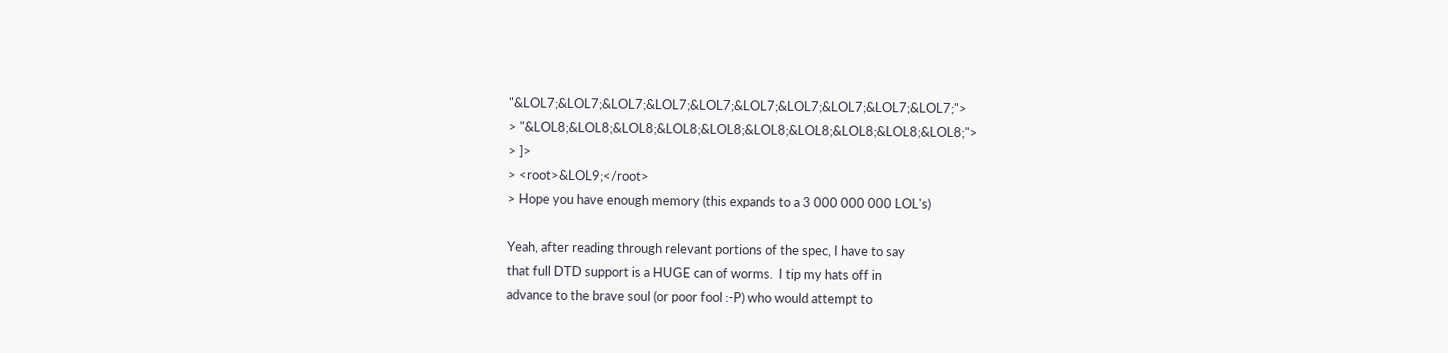"&LOL7;&LOL7;&LOL7;&LOL7;&LOL7;&LOL7;&LOL7;&LOL7;&LOL7;&LOL7;">
> "&LOL8;&LOL8;&LOL8;&LOL8;&LOL8;&LOL8;&LOL8;&LOL8;&LOL8;&LOL8;">
> ]>
> <root>&LOL9;</root>
> Hope you have enough memory (this expands to a 3 000 000 000 LOL's)

Yeah, after reading through relevant portions of the spec, I have to say
that full DTD support is a HUGE can of worms.  I tip my hats off in
advance to the brave soul (or poor fool :-P) who would attempt to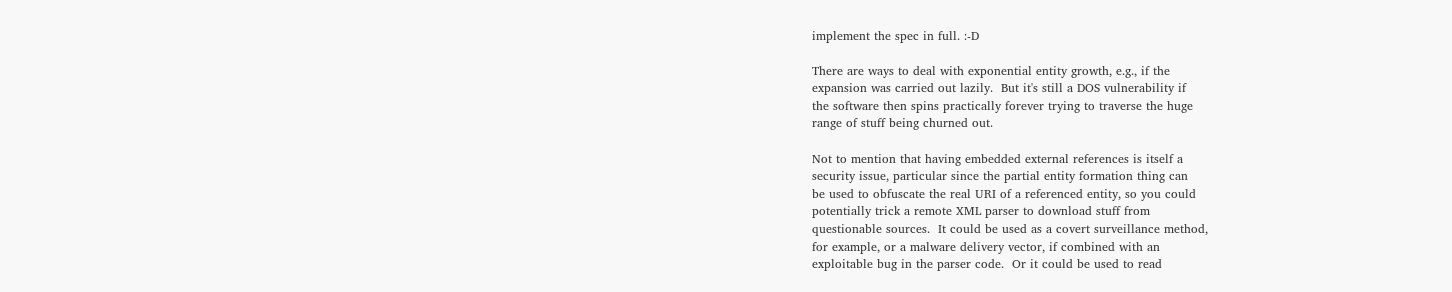implement the spec in full. :-D

There are ways to deal with exponential entity growth, e.g., if the
expansion was carried out lazily.  But it's still a DOS vulnerability if
the software then spins practically forever trying to traverse the huge
range of stuff being churned out.

Not to mention that having embedded external references is itself a
security issue, particular since the partial entity formation thing can
be used to obfuscate the real URI of a referenced entity, so you could
potentially trick a remote XML parser to download stuff from
questionable sources.  It could be used as a covert surveillance method,
for example, or a malware delivery vector, if combined with an
exploitable bug in the parser code.  Or it could be used to read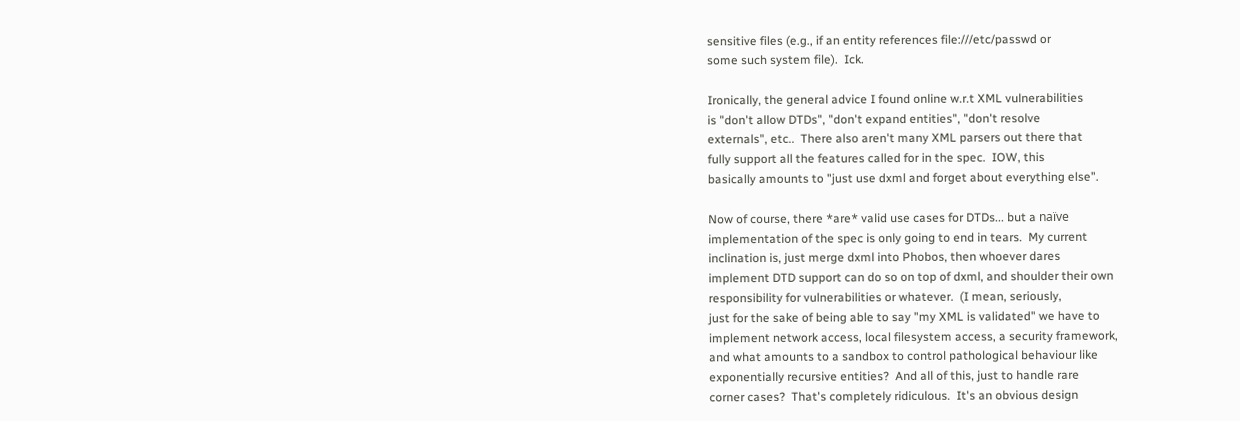sensitive files (e.g., if an entity references file:///etc/passwd or
some such system file).  Ick.

Ironically, the general advice I found online w.r.t XML vulnerabilities
is "don't allow DTDs", "don't expand entities", "don't resolve
externals", etc..  There also aren't many XML parsers out there that
fully support all the features called for in the spec.  IOW, this
basically amounts to "just use dxml and forget about everything else".

Now of course, there *are* valid use cases for DTDs... but a naïve
implementation of the spec is only going to end in tears.  My current
inclination is, just merge dxml into Phobos, then whoever dares
implement DTD support can do so on top of dxml, and shoulder their own
responsibility for vulnerabilities or whatever.  (I mean, seriously,
just for the sake of being able to say "my XML is validated" we have to
implement network access, local filesystem access, a security framework,
and what amounts to a sandbox to control pathological behaviour like
exponentially recursive entities?  And all of this, just to handle rare
corner cases?  That's completely ridiculous.  It's an obvious design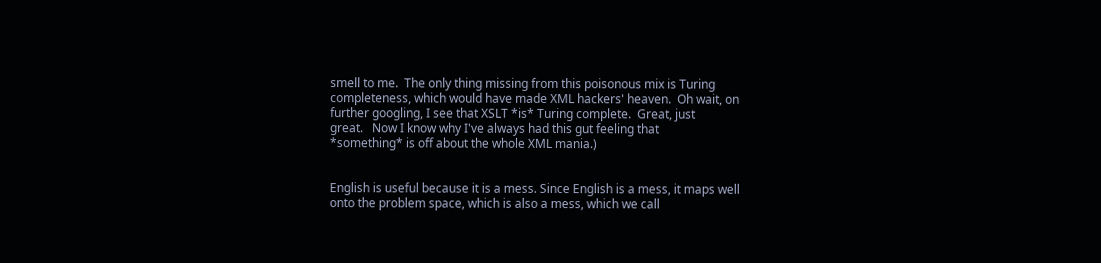smell to me.  The only thing missing from this poisonous mix is Turing
completeness, which would have made XML hackers' heaven.  Oh wait, on
further googling, I see that XSLT *is* Turing complete.  Great, just
great.   Now I know why I've always had this gut feeling that
*something* is off about the whole XML mania.)


English is useful because it is a mess. Since English is a mess, it maps well
onto the problem space, which is also a mess, which we call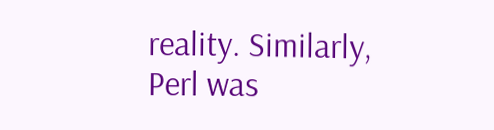reality. Similarly,
Perl was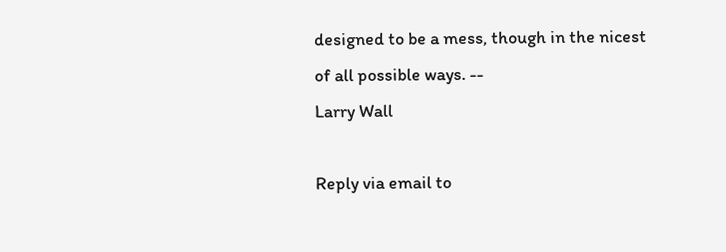designed to be a mess, though in the nicest of all possible ways. --
Larry Wall

Reply via email to